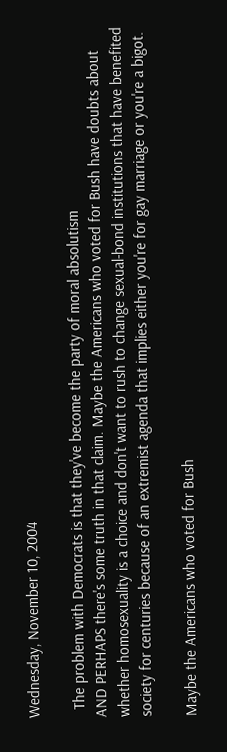Wednesday, November 10, 2004

  The problem with Democrats is that they've become the party of moral absolutism
AND PERHAPS there's some truth in that claim. Maybe the Americans who voted for Bush have doubts about whether homosexuality is a choice and don't want to rush to change sexual-bond institutions that have benefited society for centuries because of an extremist agenda that implies either you're for gay marriage or you're a bigot.

Maybe the Americans who voted for Bush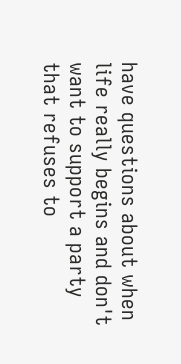have questions about when life really begins and don't want to support a party that refuses to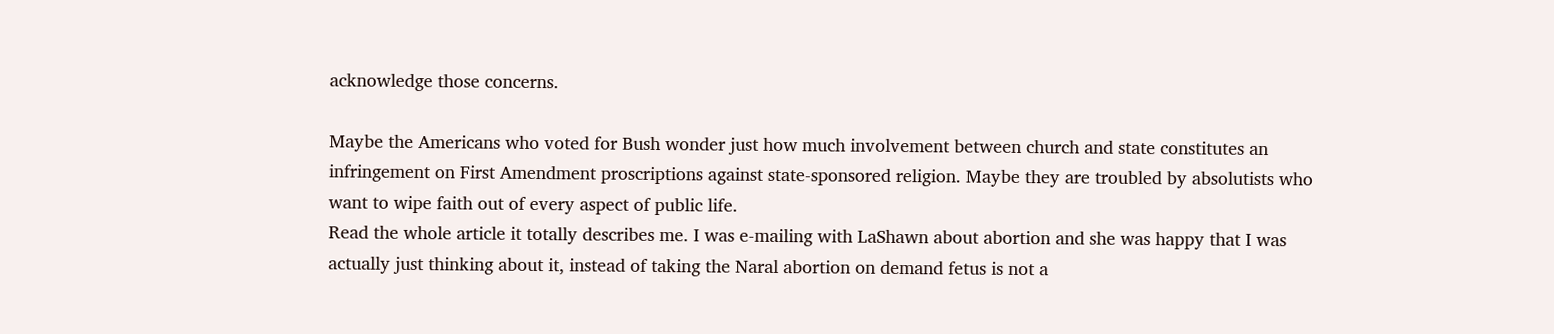acknowledge those concerns.

Maybe the Americans who voted for Bush wonder just how much involvement between church and state constitutes an infringement on First Amendment proscriptions against state-sponsored religion. Maybe they are troubled by absolutists who want to wipe faith out of every aspect of public life.
Read the whole article it totally describes me. I was e-mailing with LaShawn about abortion and she was happy that I was actually just thinking about it, instead of taking the Naral abortion on demand fetus is not a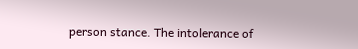person stance. The intolerance of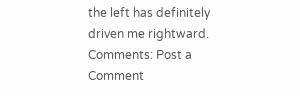the left has definitely driven me rightward.
Comments: Post a Comment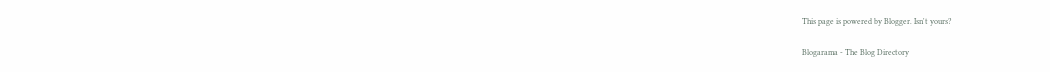This page is powered by Blogger. Isn't yours?

Blogarama - The Blog Directory